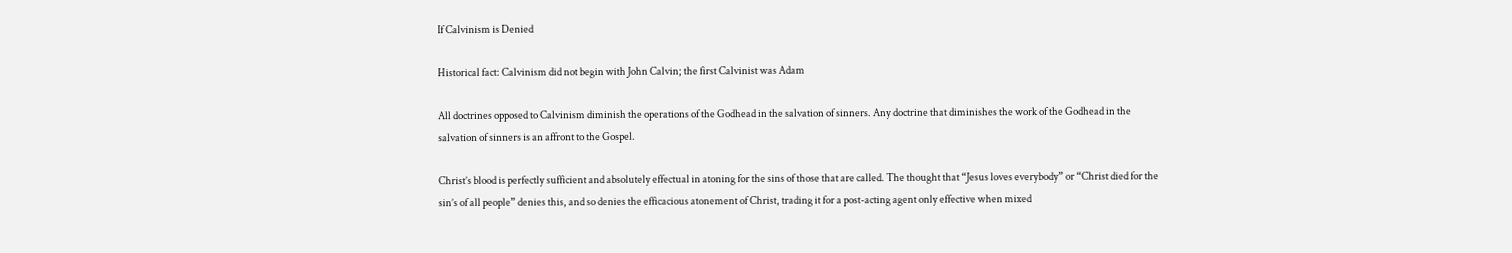If Calvinism is Denied

Historical fact: Calvinism did not begin with John Calvin; the first Calvinist was Adam

All doctrines opposed to Calvinism diminish the operations of the Godhead in the salvation of sinners. Any doctrine that diminishes the work of the Godhead in the salvation of sinners is an affront to the Gospel.

Christ’s blood is perfectly sufficient and absolutely effectual in atoning for the sins of those that are called. The thought that “Jesus loves everybody” or “Christ died for the sin’s of all people” denies this, and so denies the efficacious atonement of Christ, trading it for a post-acting agent only effective when mixed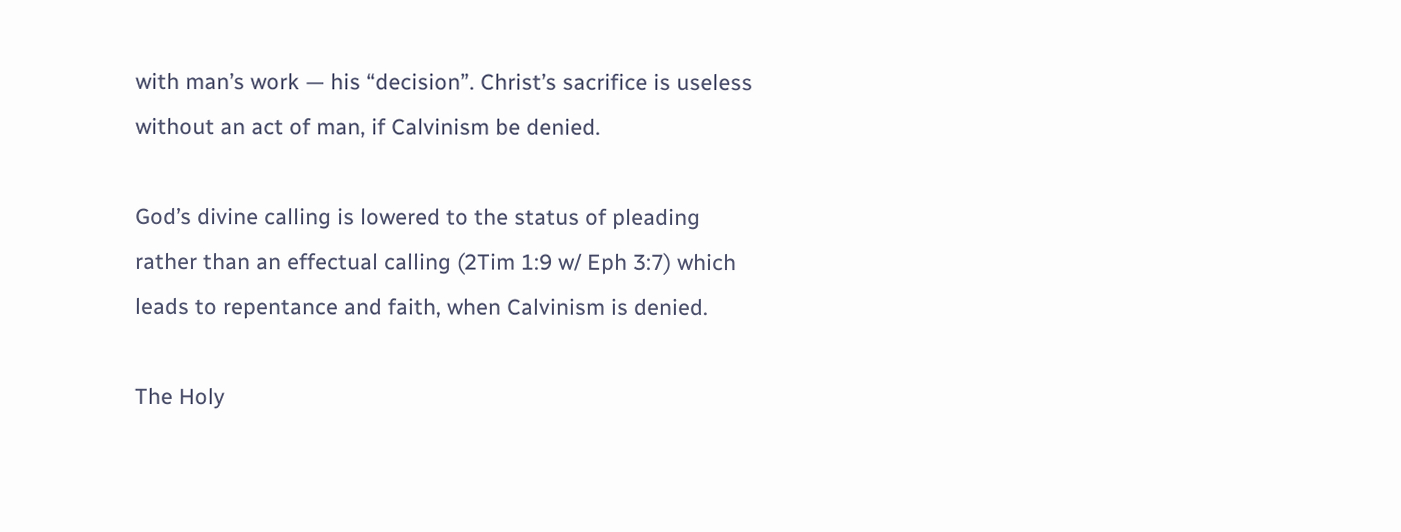with man’s work — his “decision”. Christ’s sacrifice is useless without an act of man, if Calvinism be denied.

God’s divine calling is lowered to the status of pleading rather than an effectual calling (2Tim 1:9 w/ Eph 3:7) which leads to repentance and faith, when Calvinism is denied.

The Holy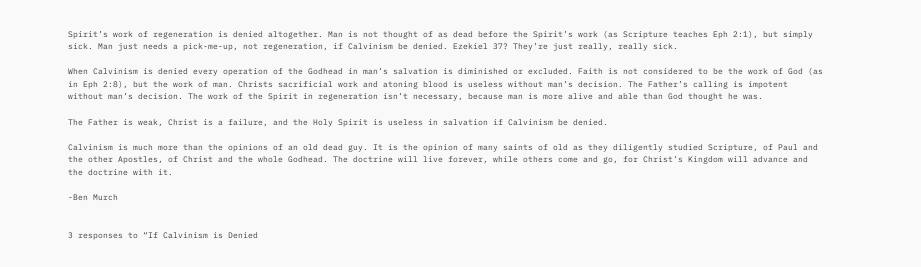Spirit’s work of regeneration is denied altogether. Man is not thought of as dead before the Spirit’s work (as Scripture teaches Eph 2:1), but simply sick. Man just needs a pick-me-up, not regeneration, if Calvinism be denied. Ezekiel 37? They’re just really, really sick.

When Calvinism is denied every operation of the Godhead in man’s salvation is diminished or excluded. Faith is not considered to be the work of God (as in Eph 2:8), but the work of man. Christs sacrificial work and atoning blood is useless without man’s decision. The Father’s calling is impotent without man’s decision. The work of the Spirit in regeneration isn’t necessary, because man is more alive and able than God thought he was.

The Father is weak, Christ is a failure, and the Holy Spirit is useless in salvation if Calvinism be denied.

Calvinism is much more than the opinions of an old dead guy. It is the opinion of many saints of old as they diligently studied Scripture, of Paul and the other Apostles, of Christ and the whole Godhead. The doctrine will live forever, while others come and go, for Christ’s Kingdom will advance and the doctrine with it.

-Ben Murch


3 responses to “If Calvinism is Denied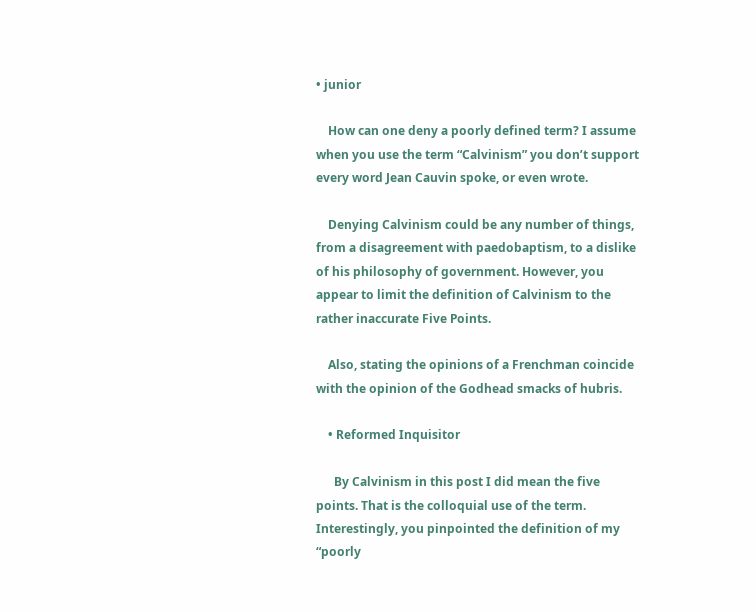• junior

    How can one deny a poorly defined term? I assume when you use the term “Calvinism” you don’t support every word Jean Cauvin spoke, or even wrote.

    Denying Calvinism could be any number of things, from a disagreement with paedobaptism, to a dislike of his philosophy of government. However, you appear to limit the definition of Calvinism to the rather inaccurate Five Points.

    Also, stating the opinions of a Frenchman coincide with the opinion of the Godhead smacks of hubris.

    • Reformed Inquisitor

      By Calvinism in this post I did mean the five points. That is the colloquial use of the term. Interestingly, you pinpointed the definition of my “poorly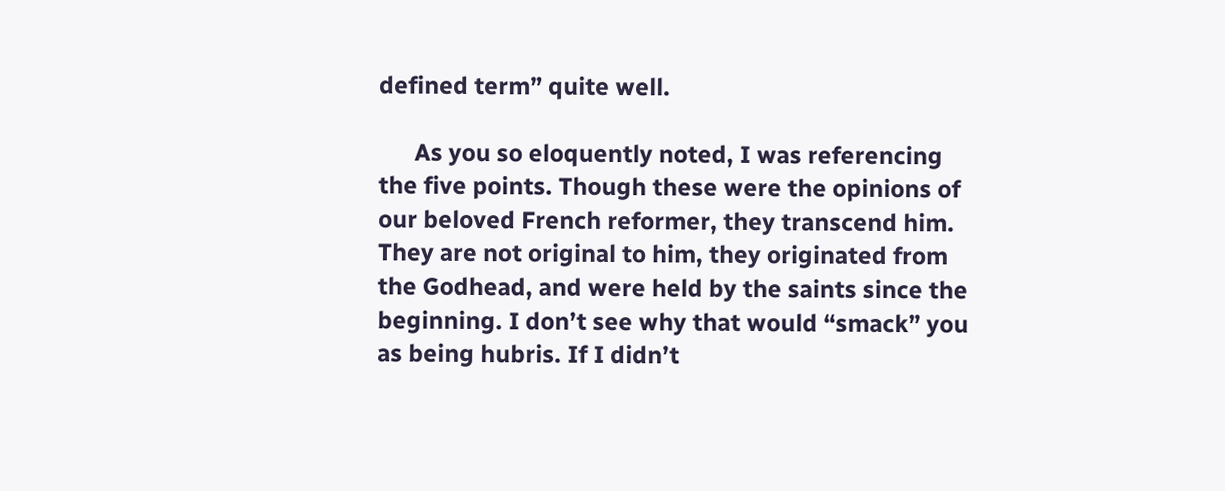defined term” quite well.

      As you so eloquently noted, I was referencing the five points. Though these were the opinions of our beloved French reformer, they transcend him. They are not original to him, they originated from the Godhead, and were held by the saints since the beginning. I don’t see why that would “smack” you as being hubris. If I didn’t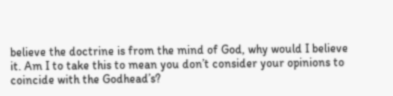believe the doctrine is from the mind of God, why would I believe it. Am I to take this to mean you don’t consider your opinions to coincide with the Godhead’s?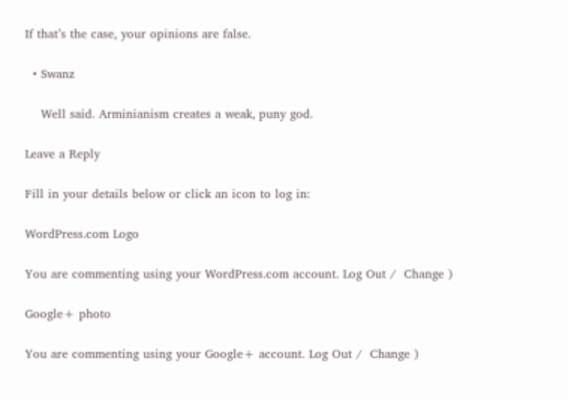If that’s the case, your opinions are false.

  • Swanz

    Well said. Arminianism creates a weak, puny god.

Leave a Reply

Fill in your details below or click an icon to log in:

WordPress.com Logo

You are commenting using your WordPress.com account. Log Out /  Change )

Google+ photo

You are commenting using your Google+ account. Log Out /  Change )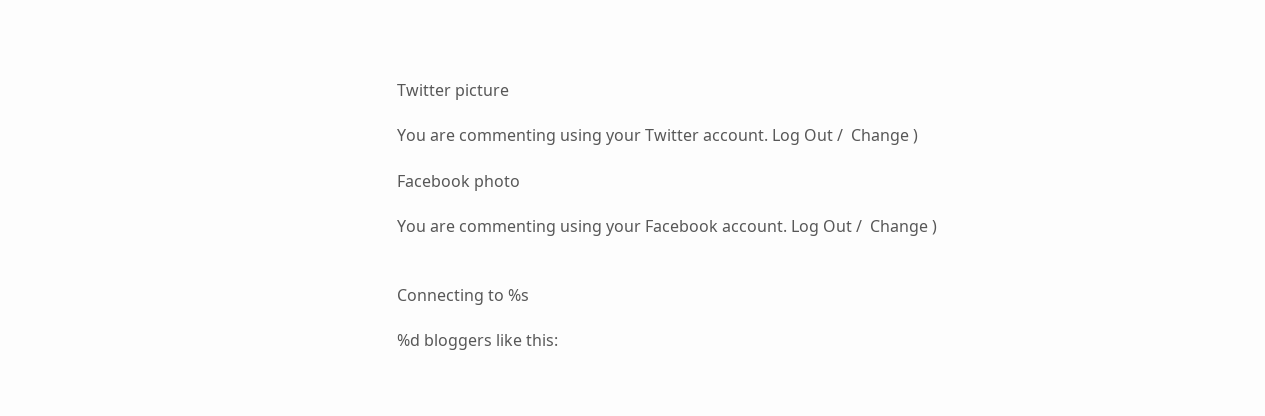Twitter picture

You are commenting using your Twitter account. Log Out /  Change )

Facebook photo

You are commenting using your Facebook account. Log Out /  Change )


Connecting to %s

%d bloggers like this: